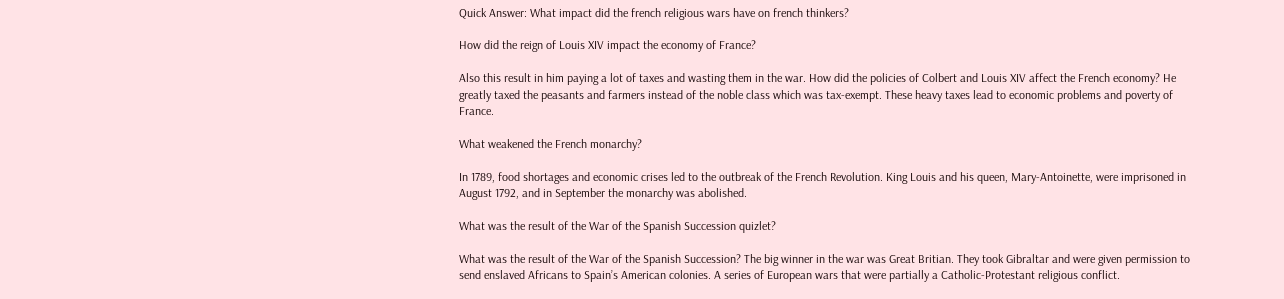Quick Answer: What impact did the french religious wars have on french thinkers?

How did the reign of Louis XIV impact the economy of France?

Also this result in him paying a lot of taxes and wasting them in the war. How did the policies of Colbert and Louis XIV affect the French economy? He greatly taxed the peasants and farmers instead of the noble class which was tax-exempt. These heavy taxes lead to economic problems and poverty of France.

What weakened the French monarchy?

In 1789, food shortages and economic crises led to the outbreak of the French Revolution. King Louis and his queen, Mary-Antoinette, were imprisoned in August 1792, and in September the monarchy was abolished.

What was the result of the War of the Spanish Succession quizlet?

What was the result of the War of the Spanish Succession? The big winner in the war was Great Britian. They took Gibraltar and were given permission to send enslaved Africans to Spain’s American colonies. A series of European wars that were partially a Catholic-Protestant religious conflict.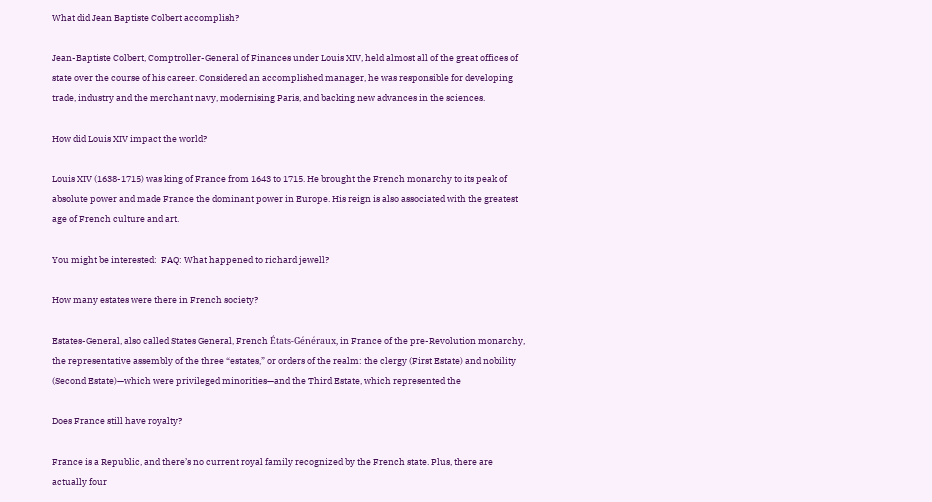What did Jean Baptiste Colbert accomplish?

Jean-Baptiste Colbert, Comptroller-General of Finances under Louis XIV, held almost all of the great offices of state over the course of his career. Considered an accomplished manager, he was responsible for developing trade, industry and the merchant navy, modernising Paris, and backing new advances in the sciences.

How did Louis XIV impact the world?

Louis XIV (1638-1715) was king of France from 1643 to 1715. He brought the French monarchy to its peak of absolute power and made France the dominant power in Europe. His reign is also associated with the greatest age of French culture and art.

You might be interested:  FAQ: What happened to richard jewell?

How many estates were there in French society?

Estates-General, also called States General, French États-Généraux, in France of the pre-Revolution monarchy, the representative assembly of the three “estates,” or orders of the realm: the clergy (First Estate) and nobility (Second Estate)—which were privileged minorities—and the Third Estate, which represented the

Does France still have royalty?

France is a Republic, and there’s no current royal family recognized by the French state. Plus, there are actually four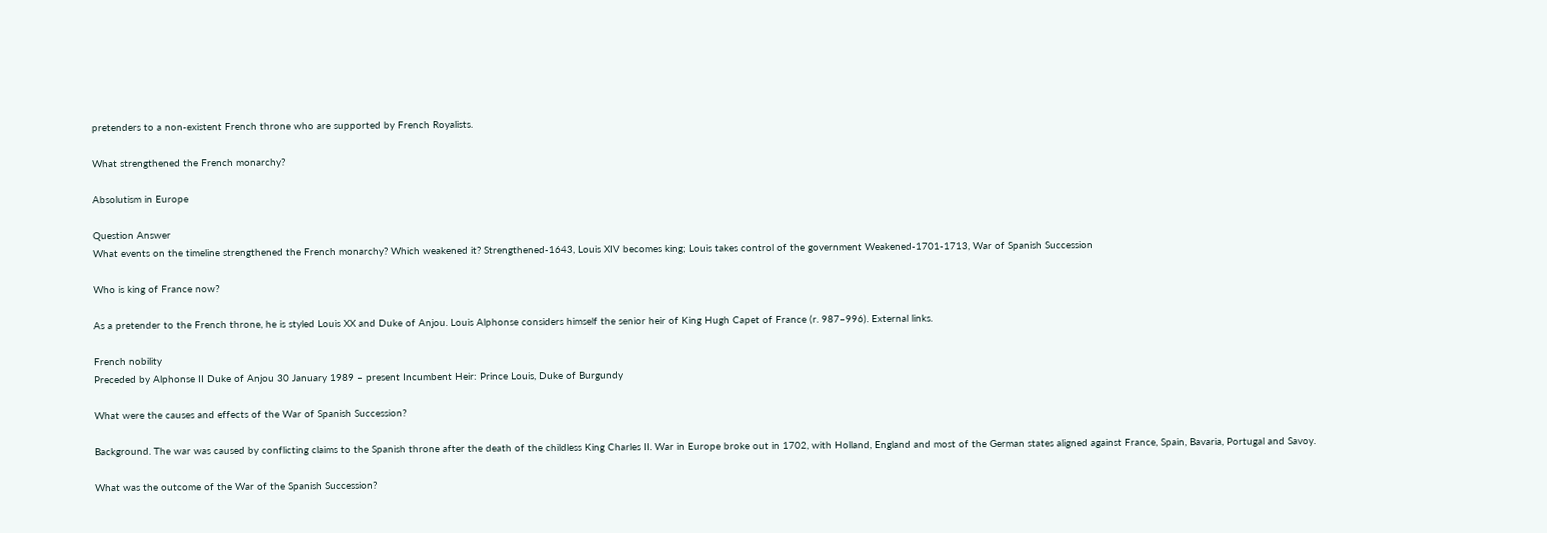pretenders to a non-existent French throne who are supported by French Royalists.

What strengthened the French monarchy?

Absolutism in Europe

Question Answer
What events on the timeline strengthened the French monarchy? Which weakened it? Strengthened-1643, Louis XIV becomes king; Louis takes control of the government Weakened-1701-1713, War of Spanish Succession

Who is king of France now?

As a pretender to the French throne, he is styled Louis XX and Duke of Anjou. Louis Alphonse considers himself the senior heir of King Hugh Capet of France (r. 987–996). External links.

French nobility
Preceded by Alphonse II Duke of Anjou 30 January 1989 – present Incumbent Heir: Prince Louis, Duke of Burgundy

What were the causes and effects of the War of Spanish Succession?

Background. The war was caused by conflicting claims to the Spanish throne after the death of the childless King Charles II. War in Europe broke out in 1702, with Holland, England and most of the German states aligned against France, Spain, Bavaria, Portugal and Savoy.

What was the outcome of the War of the Spanish Succession?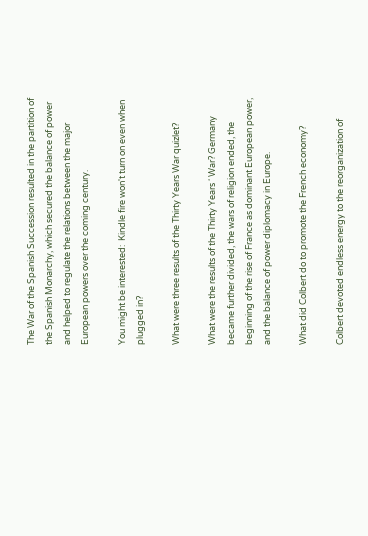The War of the Spanish Succession resulted in the partition of the Spanish Monarchy, which secured the balance of power and helped to regulate the relations between the major European powers over the coming century.

You might be interested:  Kindle fire won't turn on even when plugged in?

What were three results of the Thirty Years War quizlet?

What were the results of the Thirty Years ‘ War? Germany became further divided, the wars of religion ended, the beginning of the rise of France as dominant European power, and the balance of power diplomacy in Europe.

What did Colbert do to promote the French economy?

Colbert devoted endless energy to the reorganization of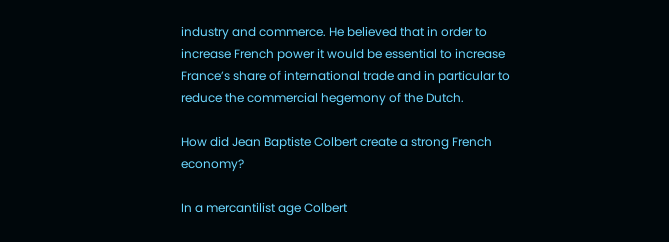industry and commerce. He believed that in order to increase French power it would be essential to increase France’s share of international trade and in particular to reduce the commercial hegemony of the Dutch.

How did Jean Baptiste Colbert create a strong French economy?

In a mercantilist age Colbert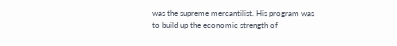was the supreme mercantilist. His program was to build up the economic strength of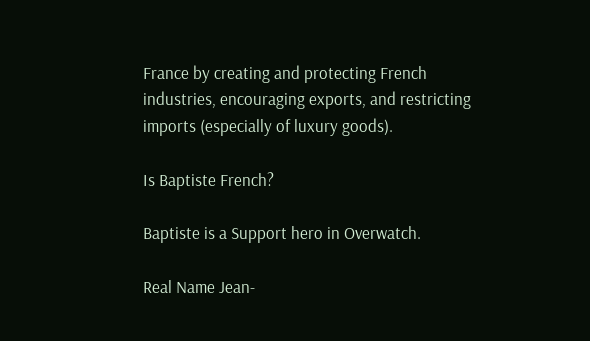France by creating and protecting French industries, encouraging exports, and restricting imports (especially of luxury goods).

Is Baptiste French?

Baptiste is a Support hero in Overwatch.

Real Name Jean-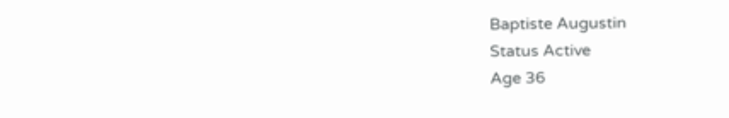Baptiste Augustin
Status Active
Age 36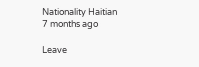Nationality Haitian
7 months ago

Leave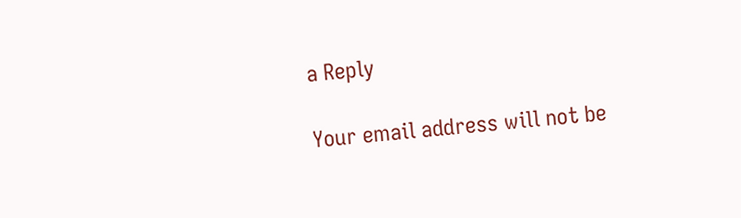a Reply

Your email address will not be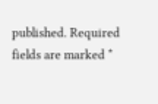published. Required fields are marked *